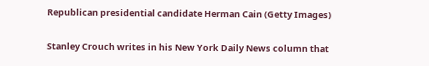Republican presidential candidate Herman Cain (Getty Images)

Stanley Crouch writes in his New York Daily News column that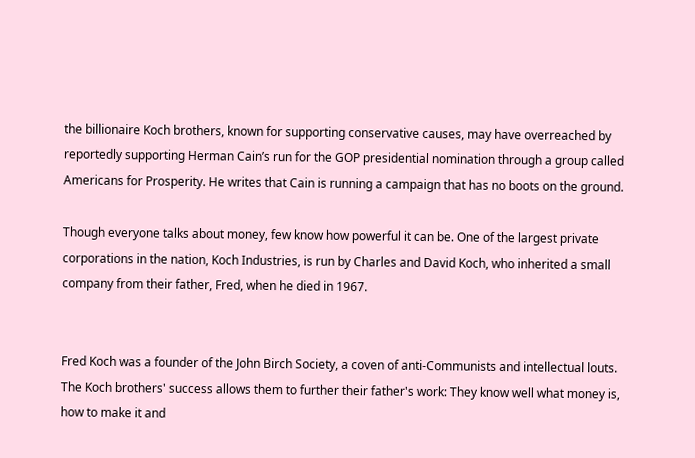the billionaire Koch brothers, known for supporting conservative causes, may have overreached by reportedly supporting Herman Cain’s run for the GOP presidential nomination through a group called Americans for Prosperity. He writes that Cain is running a campaign that has no boots on the ground.

Though everyone talks about money, few know how powerful it can be. One of the largest private corporations in the nation, Koch Industries, is run by Charles and David Koch, who inherited a small company from their father, Fred, when he died in 1967.


Fred Koch was a founder of the John Birch Society, a coven of anti-Communists and intellectual louts. The Koch brothers' success allows them to further their father's work: They know well what money is, how to make it and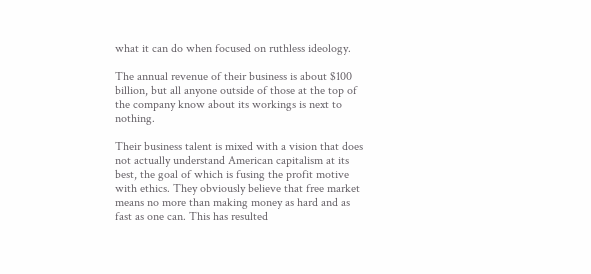what it can do when focused on ruthless ideology.

The annual revenue of their business is about $100 billion, but all anyone outside of those at the top of the company know about its workings is next to nothing.

Their business talent is mixed with a vision that does not actually understand American capitalism at its best, the goal of which is fusing the profit motive with ethics. They obviously believe that free market means no more than making money as hard and as fast as one can. This has resulted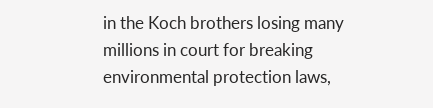in the Koch brothers losing many millions in court for breaking environmental protection laws,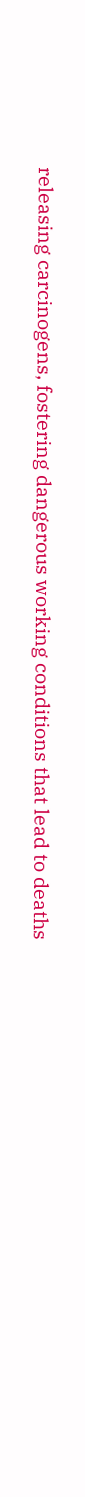releasing carcinogens, fostering dangerous working conditions that lead to deaths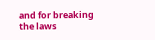and for breaking the laws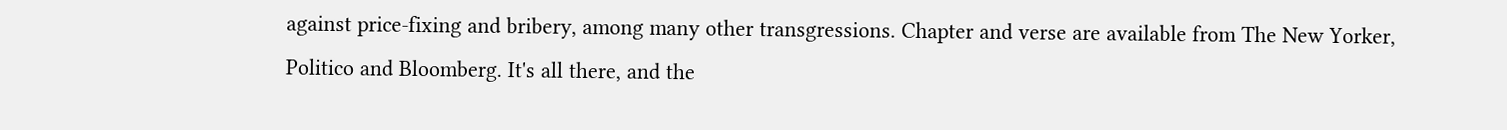against price-fixing and bribery, among many other transgressions. Chapter and verse are available from The New Yorker, Politico and Bloomberg. It's all there, and the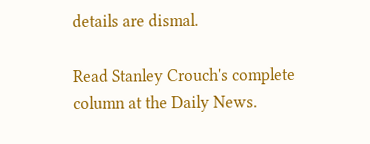details are dismal.

Read Stanley Crouch's complete column at the Daily News.